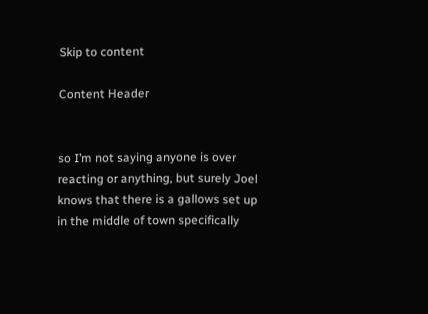Skip to content

Content Header


so I’m not saying anyone is over reacting or anything, but surely Joel knows that there is a gallows set up in the middle of town specifically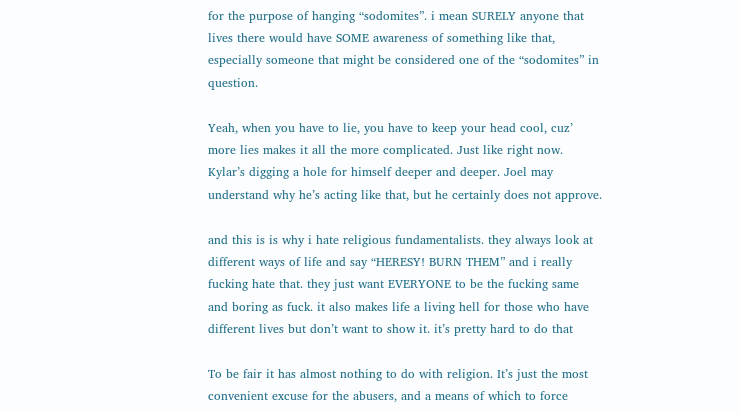for the purpose of hanging “sodomites”. i mean SURELY anyone that lives there would have SOME awareness of something like that, especially someone that might be considered one of the “sodomites” in question.

Yeah, when you have to lie, you have to keep your head cool, cuz’ more lies makes it all the more complicated. Just like right now.
Kylar’s digging a hole for himself deeper and deeper. Joel may understand why he’s acting like that, but he certainly does not approve.

and this is is why i hate religious fundamentalists. they always look at different ways of life and say “HERESY! BURN THEM” and i really fucking hate that. they just want EVERYONE to be the fucking same and boring as fuck. it also makes life a living hell for those who have different lives but don’t want to show it. it’s pretty hard to do that

To be fair it has almost nothing to do with religion. It’s just the most convenient excuse for the abusers, and a means of which to force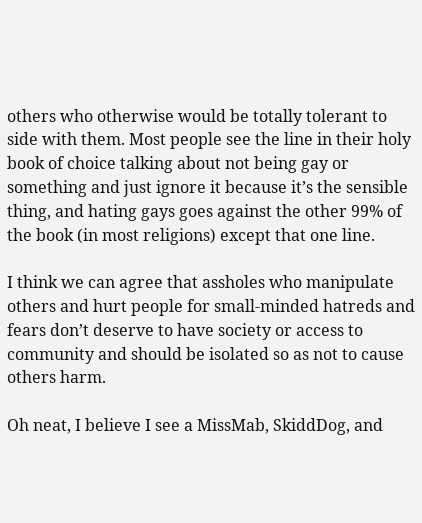others who otherwise would be totally tolerant to side with them. Most people see the line in their holy book of choice talking about not being gay or something and just ignore it because it’s the sensible thing, and hating gays goes against the other 99% of the book (in most religions) except that one line.

I think we can agree that assholes who manipulate others and hurt people for small-minded hatreds and fears don’t deserve to have society or access to community and should be isolated so as not to cause others harm.

Oh neat, I believe I see a MissMab, SkiddDog, and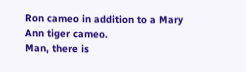Ron cameo in addition to a Mary Ann tiger cameo.
Man, there is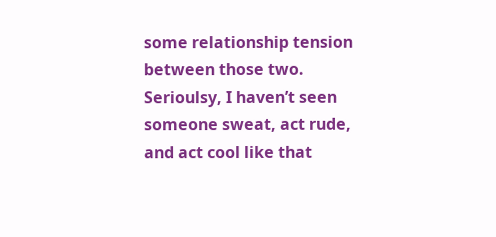some relationship tension between those two. Serioulsy, I haven’t seen someone sweat, act rude, and act cool like that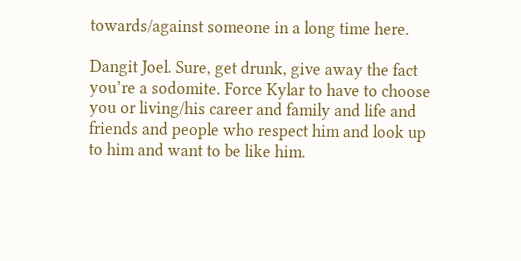towards/against someone in a long time here.

Dangit Joel. Sure, get drunk, give away the fact you’re a sodomite. Force Kylar to have to choose you or living/his career and family and life and friends and people who respect him and look up to him and want to be like him.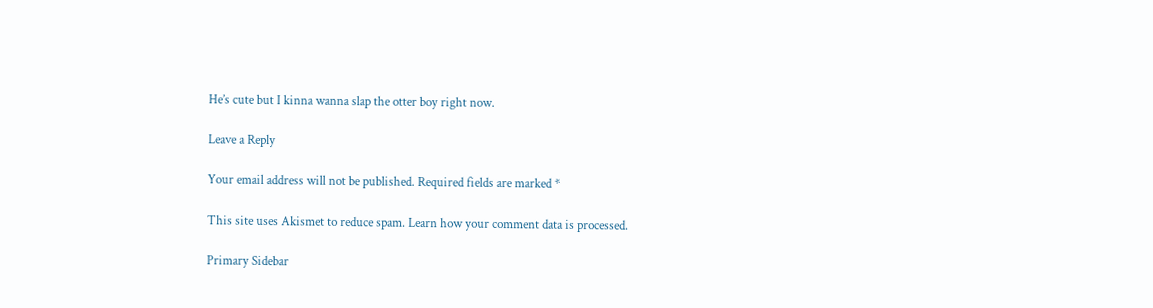He’s cute but I kinna wanna slap the otter boy right now.

Leave a Reply

Your email address will not be published. Required fields are marked *

This site uses Akismet to reduce spam. Learn how your comment data is processed.

Primary Sidebar